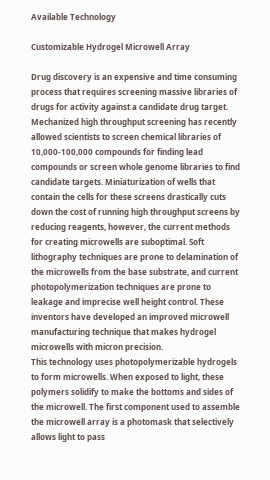Available Technology

Customizable Hydrogel Microwell Array

Drug discovery is an expensive and time consuming process that requires screening massive libraries of drugs for activity against a candidate drug target. Mechanized high throughput screening has recently allowed scientists to screen chemical libraries of 10,000-100,000 compounds for finding lead compounds or screen whole genome libraries to find candidate targets. Miniaturization of wells that contain the cells for these screens drastically cuts down the cost of running high throughput screens by reducing reagents, however, the current methods for creating microwells are suboptimal. Soft lithography techniques are prone to delamination of the microwells from the base substrate, and current photopolymerization techniques are prone to leakage and imprecise well height control. These inventors have developed an improved microwell manufacturing technique that makes hydrogel microwells with micron precision.
This technology uses photopolymerizable hydrogels to form microwells. When exposed to light, these polymers solidify to make the bottoms and sides of the microwell. The first component used to assemble the microwell array is a photomask that selectively allows light to pass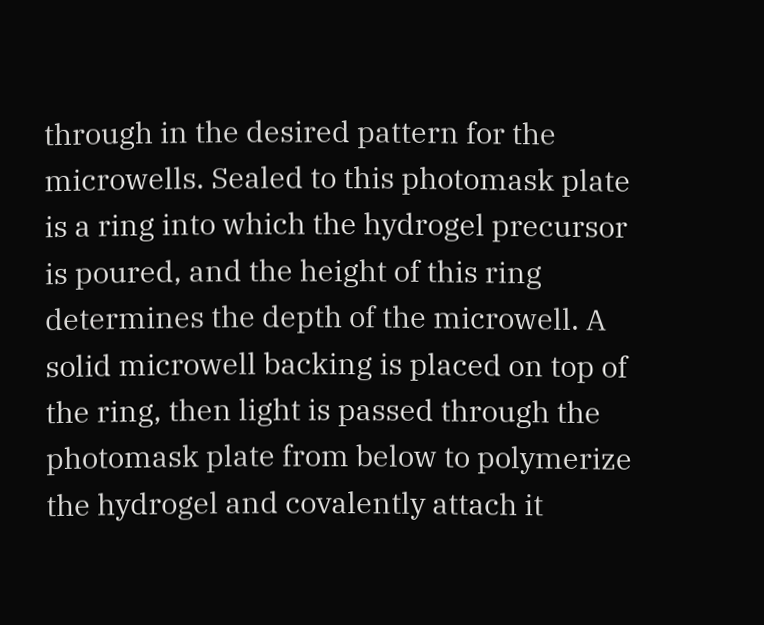through in the desired pattern for the microwells. Sealed to this photomask plate is a ring into which the hydrogel precursor is poured, and the height of this ring determines the depth of the microwell. A solid microwell backing is placed on top of the ring, then light is passed through the photomask plate from below to polymerize the hydrogel and covalently attach it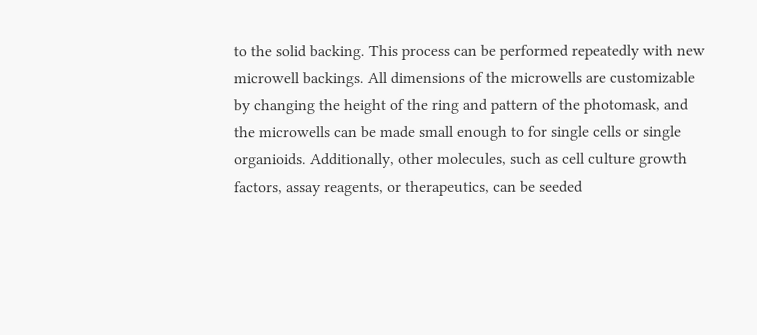to the solid backing. This process can be performed repeatedly with new microwell backings. All dimensions of the microwells are customizable by changing the height of the ring and pattern of the photomask, and the microwells can be made small enough to for single cells or single organioids. Additionally, other molecules, such as cell culture growth factors, assay reagents, or therapeutics, can be seeded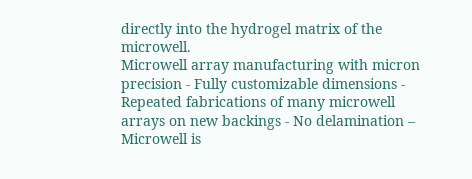directly into the hydrogel matrix of the microwell.
Microwell array manufacturing with micron precision - Fully customizable dimensions - Repeated fabrications of many microwell arrays on new backings - No delamination – Microwell is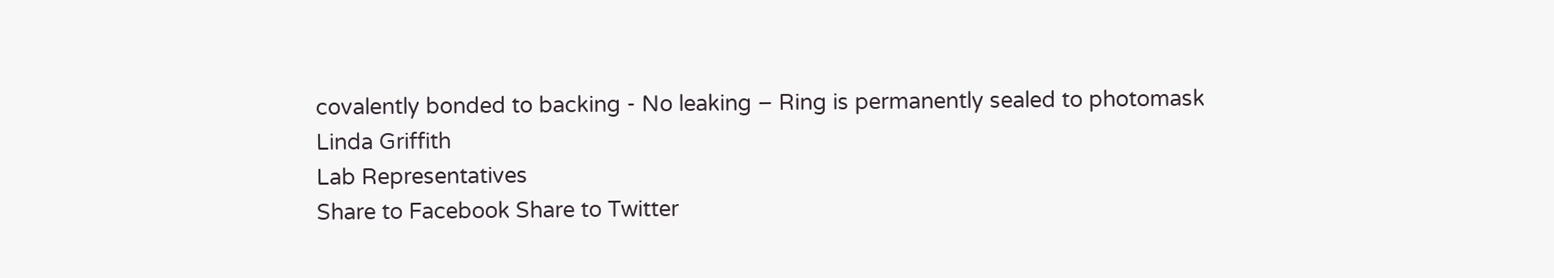covalently bonded to backing - No leaking – Ring is permanently sealed to photomask
Linda Griffith
Lab Representatives
Share to Facebook Share to Twitter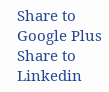Share to Google Plus Share to Linkedin